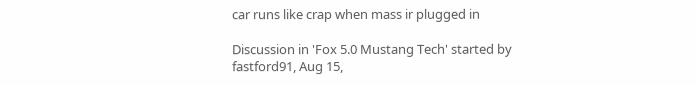car runs like crap when mass ir plugged in

Discussion in 'Fox 5.0 Mustang Tech' started by fastford91, Aug 15,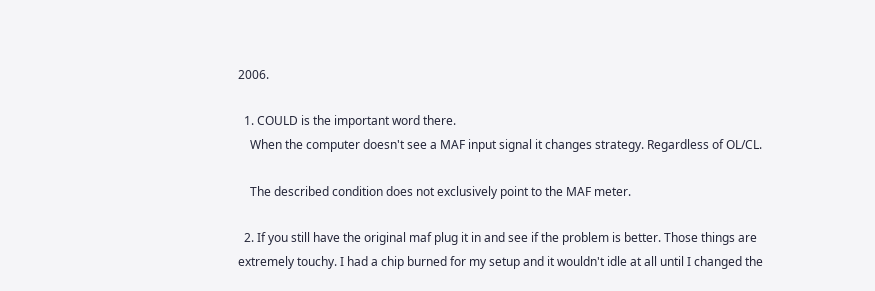2006.

  1. COULD is the important word there.
    When the computer doesn't see a MAF input signal it changes strategy. Regardless of OL/CL.

    The described condition does not exclusively point to the MAF meter.

  2. If you still have the original maf plug it in and see if the problem is better. Those things are extremely touchy. I had a chip burned for my setup and it wouldn't idle at all until I changed the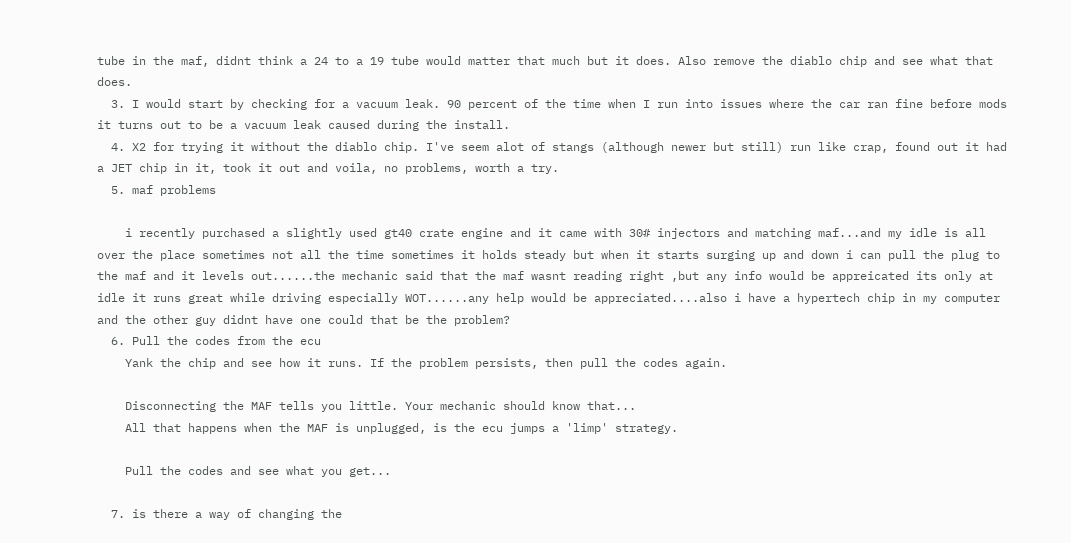tube in the maf, didnt think a 24 to a 19 tube would matter that much but it does. Also remove the diablo chip and see what that does.
  3. I would start by checking for a vacuum leak. 90 percent of the time when I run into issues where the car ran fine before mods it turns out to be a vacuum leak caused during the install.
  4. X2 for trying it without the diablo chip. I've seem alot of stangs (although newer but still) run like crap, found out it had a JET chip in it, took it out and voila, no problems, worth a try.
  5. maf problems

    i recently purchased a slightly used gt40 crate engine and it came with 30# injectors and matching maf...and my idle is all over the place sometimes not all the time sometimes it holds steady but when it starts surging up and down i can pull the plug to the maf and it levels out......the mechanic said that the maf wasnt reading right ,but any info would be appreicated its only at idle it runs great while driving especially WOT......any help would be appreciated....also i have a hypertech chip in my computer and the other guy didnt have one could that be the problem?
  6. Pull the codes from the ecu
    Yank the chip and see how it runs. If the problem persists, then pull the codes again.

    Disconnecting the MAF tells you little. Your mechanic should know that...
    All that happens when the MAF is unplugged, is the ecu jumps a 'limp' strategy.

    Pull the codes and see what you get...

  7. is there a way of changing the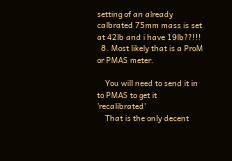setting of an already calbrated 75mm mass is set at 42lb and i have 19lb??!!!
  8. Most likely that is a ProM or PMAS meter.

    You will need to send it in to PMAS to get it 'recalibrated'
    That is the only decent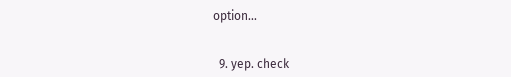option...


  9. yep. check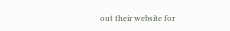out their website for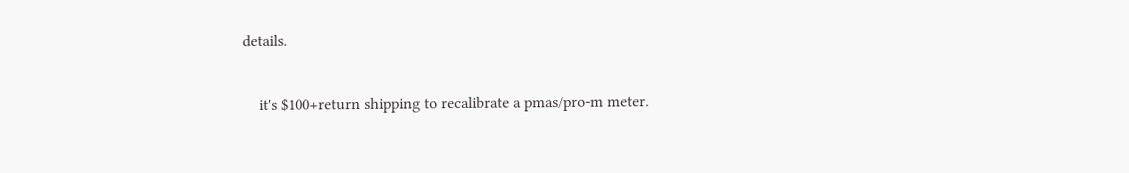details.

    it's $100+return shipping to recalibrate a pmas/pro-m meter.